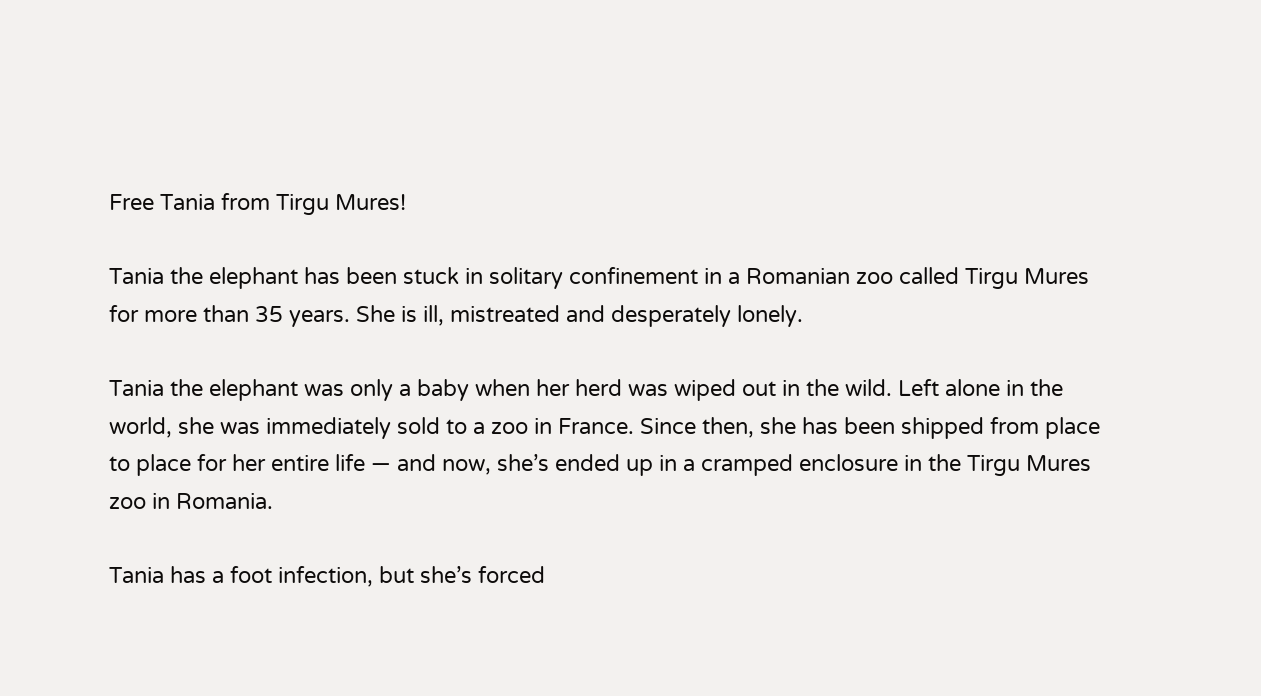Free Tania from Tirgu Mures!

Tania the elephant has been stuck in solitary confinement in a Romanian zoo called Tirgu Mures for more than 35 years. She is ill, mistreated and desperately lonely.

Tania the elephant was only a baby when her herd was wiped out in the wild. Left alone in the world, she was immediately sold to a zoo in France. Since then, she has been shipped from place to place for her entire life — and now, she’s ended up in a cramped enclosure in the Tirgu Mures zoo in Romania.

Tania has a foot infection, but she’s forced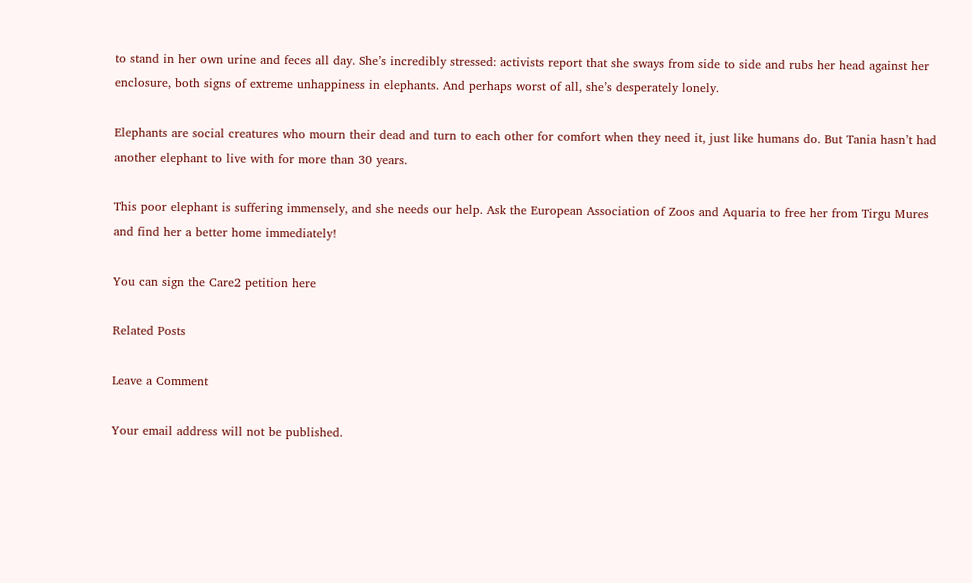to stand in her own urine and feces all day. She’s incredibly stressed: activists report that she sways from side to side and rubs her head against her enclosure, both signs of extreme unhappiness in elephants. And perhaps worst of all, she’s desperately lonely.

Elephants are social creatures who mourn their dead and turn to each other for comfort when they need it, just like humans do. But Tania hasn’t had another elephant to live with for more than 30 years.

This poor elephant is suffering immensely, and she needs our help. Ask the European Association of Zoos and Aquaria to free her from Tirgu Mures and find her a better home immediately!

You can sign the Care2 petition here

Related Posts

Leave a Comment

Your email address will not be published.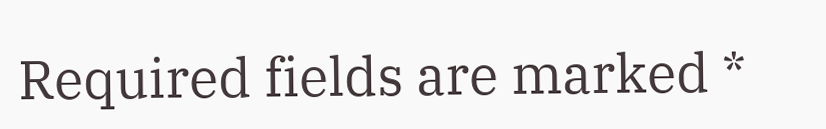Required fields are marked *